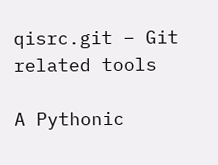qisrc.git – Git related tools

A Pythonic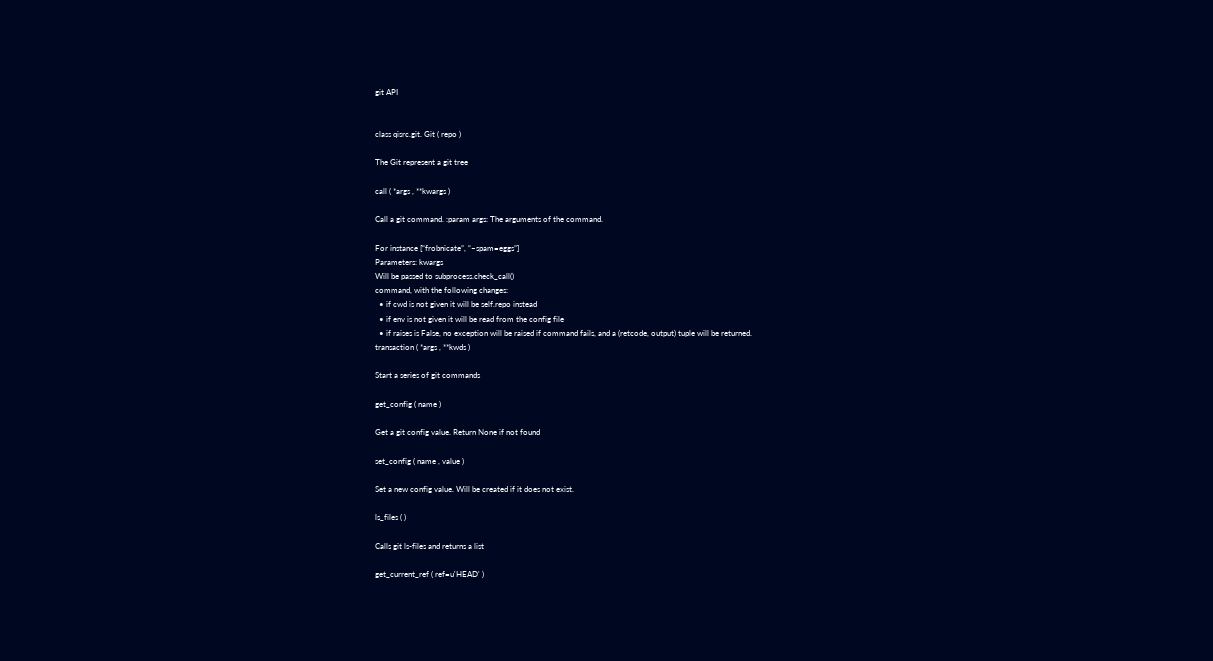git API


class qisrc.git. Git ( repo )

The Git represent a git tree

call ( *args , **kwargs )

Call a git command. :param args: The arguments of the command.

For instance [“frobnicate”, “–spam=eggs”]
Parameters: kwargs
Will be passed to subprocess.check_call()
command, with the following changes:
  • if cwd is not given it will be self.repo instead
  • if env is not given it will be read from the config file
  • if raises is False, no exception will be raised if command fails, and a (retcode, output) tuple will be returned.
transaction ( *args , **kwds )

Start a series of git commands

get_config ( name )

Get a git config value. Return None if not found

set_config ( name , value )

Set a new config value. Will be created if it does not exist.

ls_files ( )

Calls git ls-files and returns a list

get_current_ref ( ref=u'HEAD' )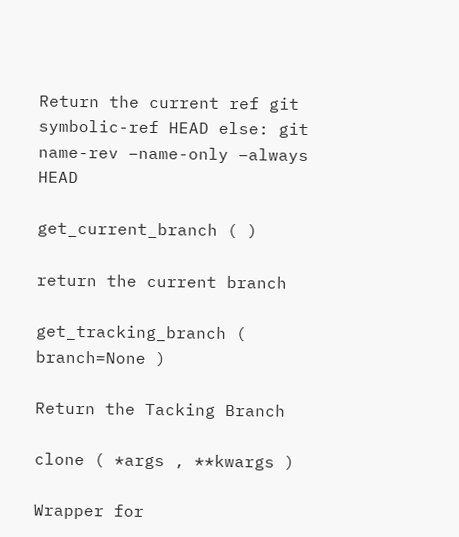Return the current ref git symbolic-ref HEAD else: git name-rev –name-only –always HEAD

get_current_branch ( )

return the current branch

get_tracking_branch ( branch=None )

Return the Tacking Branch

clone ( *args , **kwargs )

Wrapper for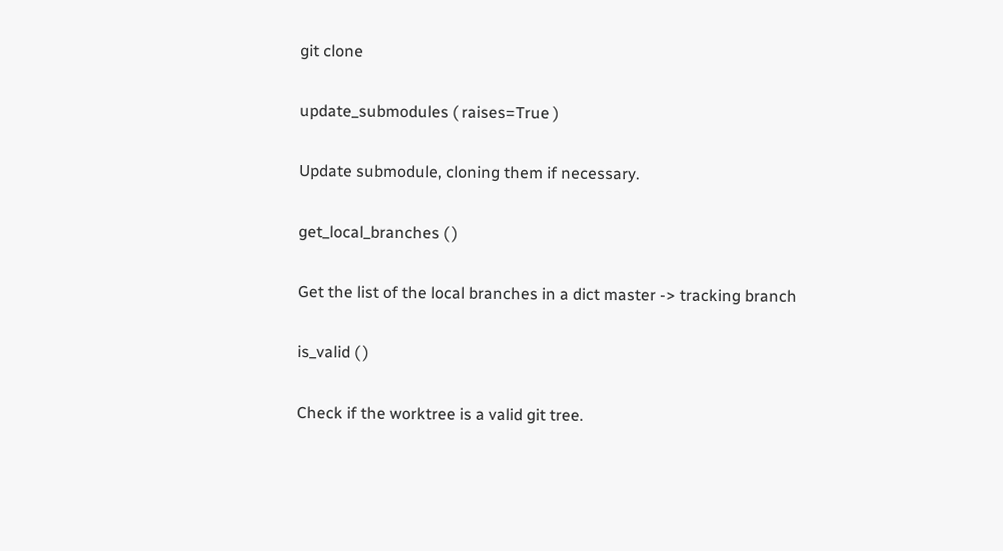git clone

update_submodules ( raises=True )

Update submodule, cloning them if necessary.

get_local_branches ( )

Get the list of the local branches in a dict master -> tracking branch

is_valid ( )

Check if the worktree is a valid git tree.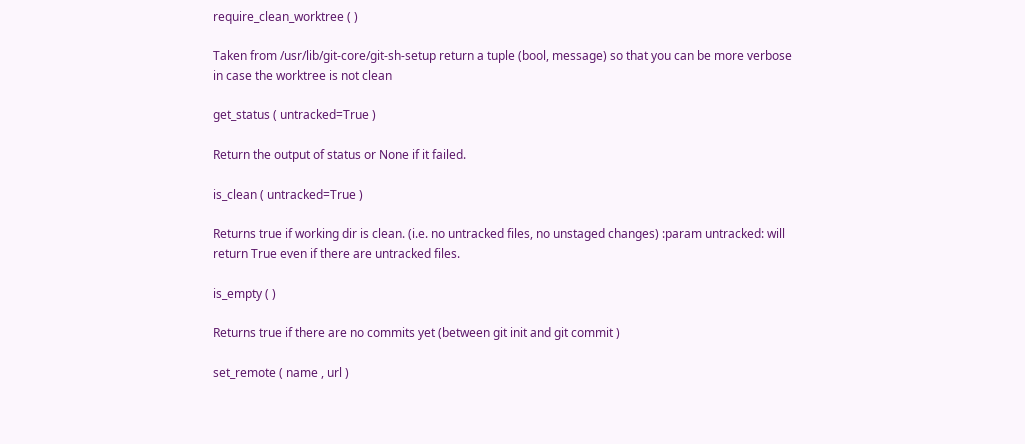require_clean_worktree ( )

Taken from /usr/lib/git-core/git-sh-setup return a tuple (bool, message) so that you can be more verbose in case the worktree is not clean

get_status ( untracked=True )

Return the output of status or None if it failed.

is_clean ( untracked=True )

Returns true if working dir is clean. (i.e. no untracked files, no unstaged changes) :param untracked: will return True even if there are untracked files.

is_empty ( )

Returns true if there are no commits yet (between git init and git commit )

set_remote ( name , url )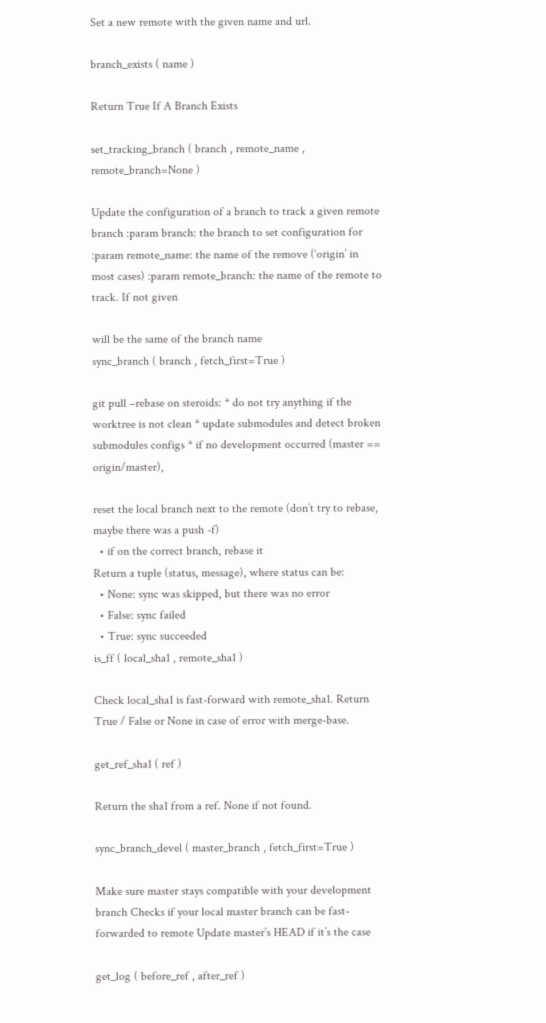Set a new remote with the given name and url.

branch_exists ( name )

Return True If A Branch Exists

set_tracking_branch ( branch , remote_name , remote_branch=None )

Update the configuration of a branch to track a given remote branch :param branch: the branch to set configuration for :param remote_name: the name of the remove (‘origin’ in most cases) :param remote_branch: the name of the remote to track. If not given

will be the same of the branch name
sync_branch ( branch , fetch_first=True )

git pull –rebase on steroids: * do not try anything if the worktree is not clean * update submodules and detect broken submodules configs * if no development occurred (master == origin/master),

reset the local branch next to the remote (don’t try to rebase, maybe there was a push -f)
  • if on the correct branch, rebase it
Return a tuple (status, message), where status can be:
  • None: sync was skipped, but there was no error
  • False: sync failed
  • True: sync succeeded
is_ff ( local_sha1 , remote_sha1 )

Check local_sha1 is fast-forward with remote_sha1. Return True / False or None in case of error with merge-base.

get_ref_sha1 ( ref )

Return the sha1 from a ref. None if not found.

sync_branch_devel ( master_branch , fetch_first=True )

Make sure master stays compatible with your development branch Checks if your local master branch can be fast-forwarded to remote Update master’s HEAD if it’s the case

get_log ( before_ref , after_ref )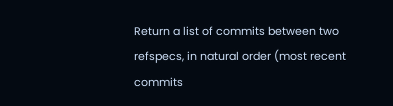Return a list of commits between two refspecs, in natural order (most recent commits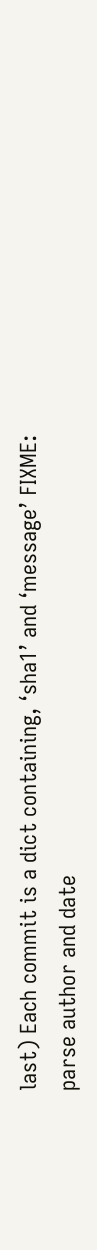last) Each commit is a dict containing, ‘sha1’ and ‘message’ FIXME: parse author and date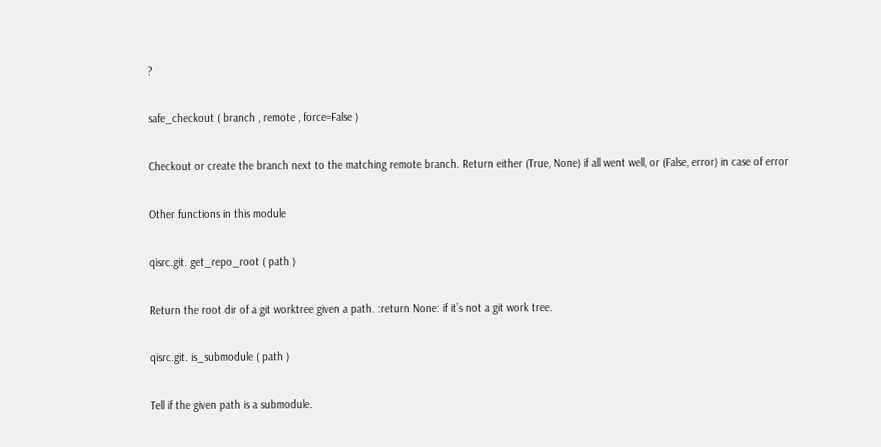?

safe_checkout ( branch , remote , force=False )

Checkout or create the branch next to the matching remote branch. Return either (True, None) if all went well, or (False, error) in case of error

Other functions in this module

qisrc.git. get_repo_root ( path )

Return the root dir of a git worktree given a path. :return None: if it’s not a git work tree.

qisrc.git. is_submodule ( path )

Tell if the given path is a submodule.